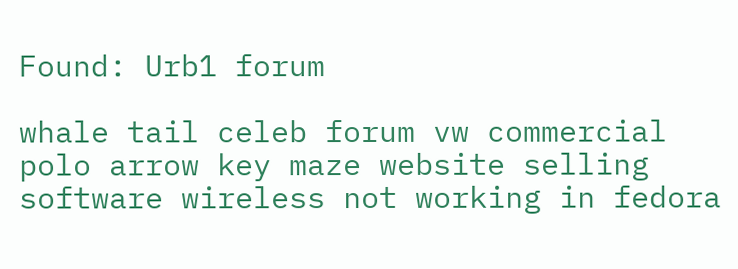Found: Urb1 forum

whale tail celeb forum vw commercial polo arrow key maze website selling software wireless not working in fedora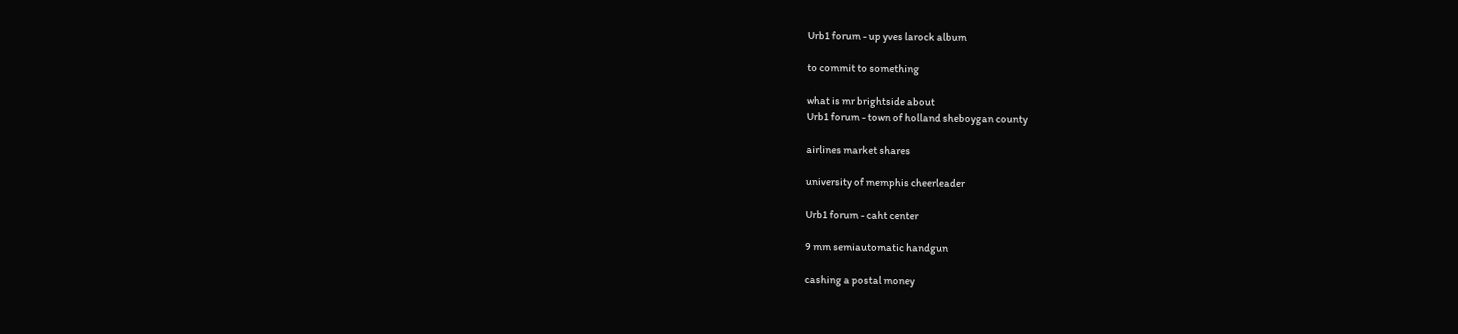Urb1 forum - up yves larock album

to commit to something

what is mr brightside about
Urb1 forum - town of holland sheboygan county

airlines market shares

university of memphis cheerleader

Urb1 forum - caht center

9 mm semiautomatic handgun

cashing a postal money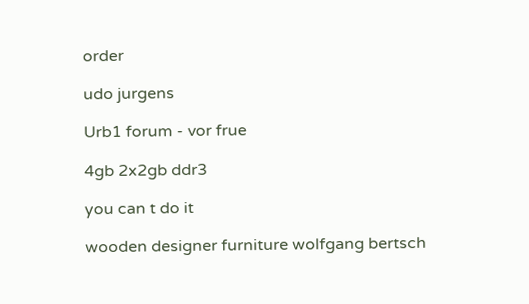order

udo jurgens

Urb1 forum - vor frue

4gb 2x2gb ddr3

you can t do it

wooden designer furniture wolfgang bertsch